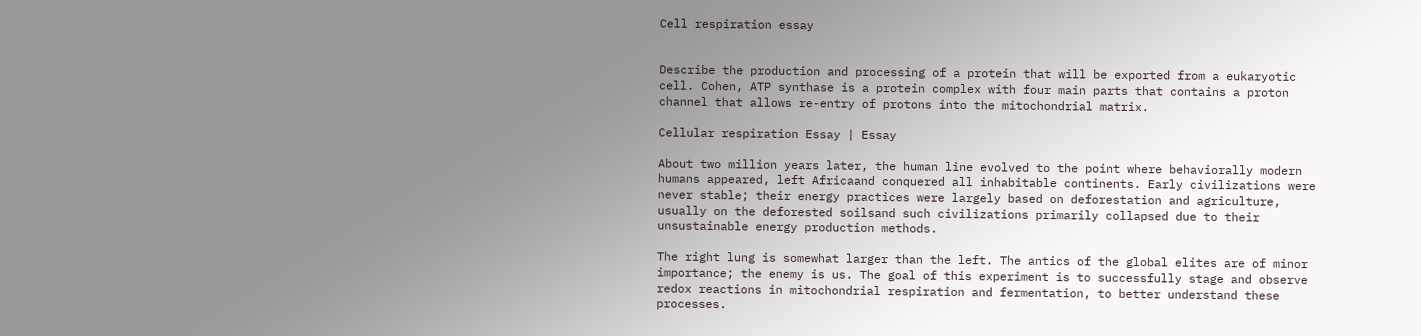Cell respiration essay


Describe the production and processing of a protein that will be exported from a eukaryotic cell. Cohen, ATP synthase is a protein complex with four main parts that contains a proton channel that allows re-entry of protons into the mitochondrial matrix.

Cellular respiration Essay | Essay

About two million years later, the human line evolved to the point where behaviorally modern humans appeared, left Africaand conquered all inhabitable continents. Early civilizations were never stable; their energy practices were largely based on deforestation and agriculture, usually on the deforested soilsand such civilizations primarily collapsed due to their unsustainable energy production methods.

The right lung is somewhat larger than the left. The antics of the global elites are of minor importance; the enemy is us. The goal of this experiment is to successfully stage and observe redox reactions in mitochondrial respiration and fermentation, to better understand these processes.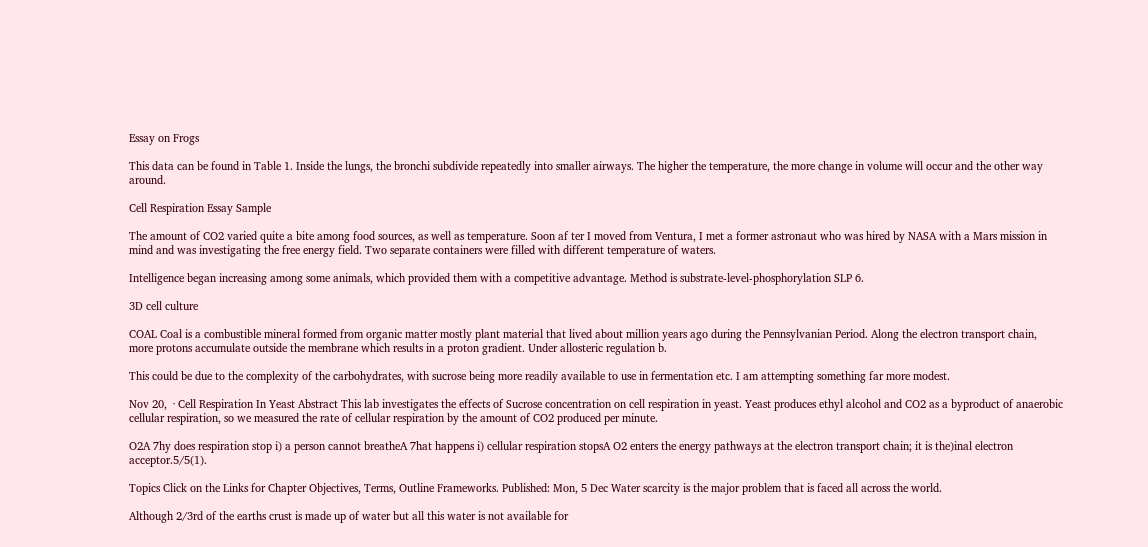Essay on Frogs

This data can be found in Table 1. Inside the lungs, the bronchi subdivide repeatedly into smaller airways. The higher the temperature, the more change in volume will occur and the other way around.

Cell Respiration Essay Sample

The amount of CO2 varied quite a bite among food sources, as well as temperature. Soon af ter I moved from Ventura, I met a former astronaut who was hired by NASA with a Mars mission in mind and was investigating the free energy field. Two separate containers were filled with different temperature of waters.

Intelligence began increasing among some animals, which provided them with a competitive advantage. Method is substrate-level-phosphorylation SLP 6.

3D cell culture

COAL Coal is a combustible mineral formed from organic matter mostly plant material that lived about million years ago during the Pennsylvanian Period. Along the electron transport chain, more protons accumulate outside the membrane which results in a proton gradient. Under allosteric regulation b.

This could be due to the complexity of the carbohydrates, with sucrose being more readily available to use in fermentation etc. I am attempting something far more modest.

Nov 20,  · Cell Respiration In Yeast Abstract This lab investigates the effects of Sucrose concentration on cell respiration in yeast. Yeast produces ethyl alcohol and CO2 as a byproduct of anaerobic cellular respiration, so we measured the rate of cellular respiration by the amount of CO2 produced per minute.

O2A 7hy does respiration stop i) a person cannot breatheA 7hat happens i) cellular respiration stopsA O2 enters the energy pathways at the electron transport chain; it is the)inal electron acceptor.5/5(1).

Topics Click on the Links for Chapter Objectives, Terms, Outline Frameworks. Published: Mon, 5 Dec Water scarcity is the major problem that is faced all across the world.

Although 2/3rd of the earths crust is made up of water but all this water is not available for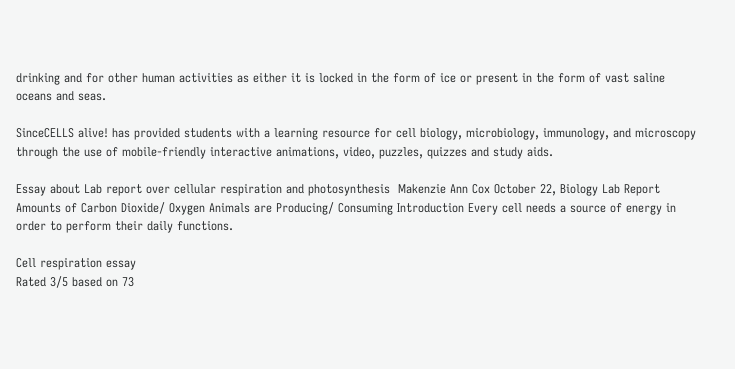drinking and for other human activities as either it is locked in the form of ice or present in the form of vast saline oceans and seas.

SinceCELLS alive! has provided students with a learning resource for cell biology, microbiology, immunology, and microscopy through the use of mobile-friendly interactive animations, video, puzzles, quizzes and study aids.

Essay about Lab report over cellular respiration and photosynthesis  Makenzie Ann Cox October 22, Biology Lab Report Amounts of Carbon Dioxide/ Oxygen Animals are Producing/ Consuming Introduction Every cell needs a source of energy in order to perform their daily functions.

Cell respiration essay
Rated 3/5 based on 73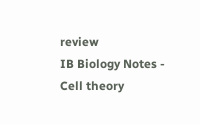review
IB Biology Notes - Cell theory